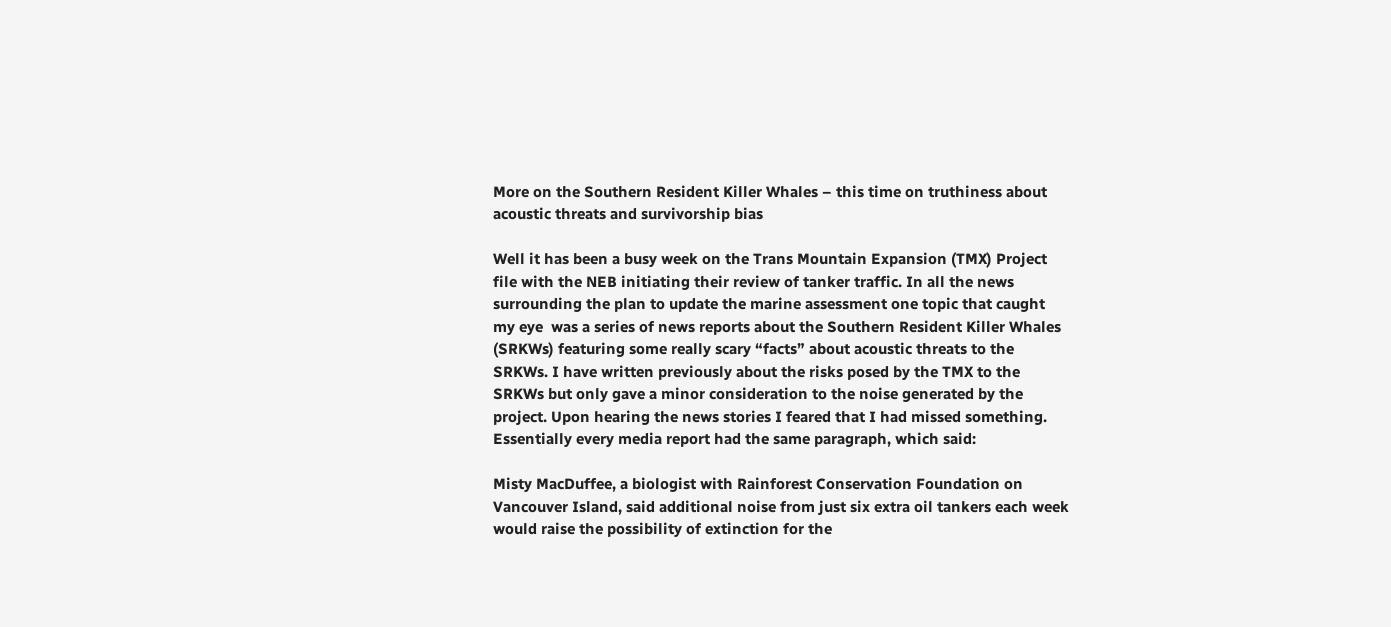More on the Southern Resident Killer Whales – this time on truthiness about acoustic threats and survivorship bias

Well it has been a busy week on the Trans Mountain Expansion (TMX) Project file with the NEB initiating their review of tanker traffic. In all the news surrounding the plan to update the marine assessment one topic that caught my eye  was a series of news reports about the Southern Resident Killer Whales (SRKWs) featuring some really scary “facts” about acoustic threats to the SRKWs. I have written previously about the risks posed by the TMX to the SRKWs but only gave a minor consideration to the noise generated by the project. Upon hearing the news stories I feared that I had missed something. Essentially every media report had the same paragraph, which said:

Misty MacDuffee, a biologist with Rainforest Conservation Foundation on Vancouver Island, said additional noise from just six extra oil tankers each week would raise the possibility of extinction for the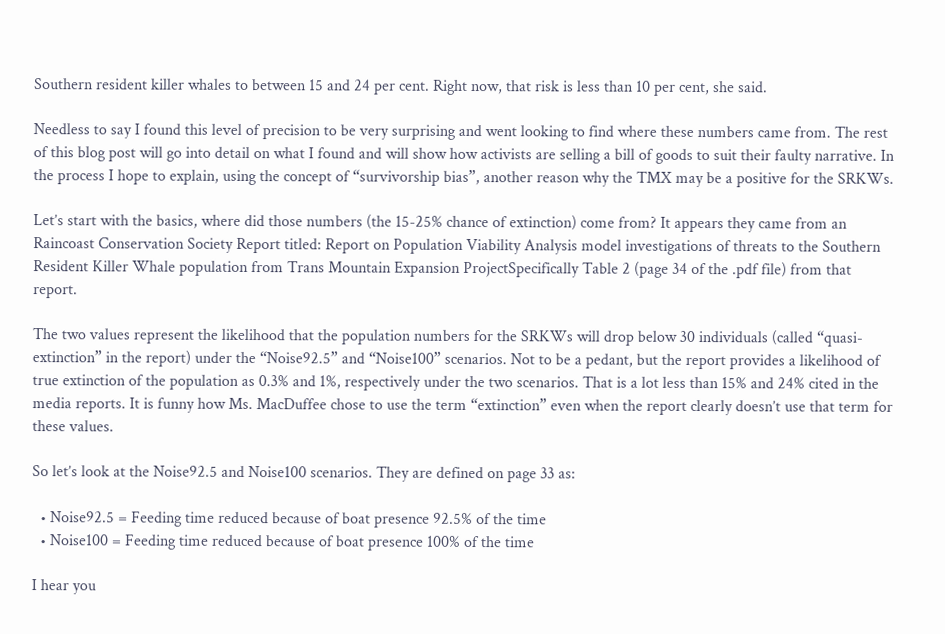Southern resident killer whales to between 15 and 24 per cent. Right now, that risk is less than 10 per cent, she said.

Needless to say I found this level of precision to be very surprising and went looking to find where these numbers came from. The rest of this blog post will go into detail on what I found and will show how activists are selling a bill of goods to suit their faulty narrative. In the process I hope to explain, using the concept of “survivorship bias”, another reason why the TMX may be a positive for the SRKWs.

Let’s start with the basics, where did those numbers (the 15-25% chance of extinction) come from? It appears they came from an Raincoast Conservation Society Report titled: Report on Population Viability Analysis model investigations of threats to the Southern Resident Killer Whale population from Trans Mountain Expansion ProjectSpecifically Table 2 (page 34 of the .pdf file) from that report.

The two values represent the likelihood that the population numbers for the SRKWs will drop below 30 individuals (called “quasi-extinction” in the report) under the “Noise92.5” and “Noise100” scenarios. Not to be a pedant, but the report provides a likelihood of true extinction of the population as 0.3% and 1%, respectively under the two scenarios. That is a lot less than 15% and 24% cited in the media reports. It is funny how Ms. MacDuffee chose to use the term “extinction” even when the report clearly doesn’t use that term for these values.

So let’s look at the Noise92.5 and Noise100 scenarios. They are defined on page 33 as:

  • Noise92.5 = Feeding time reduced because of boat presence 92.5% of the time
  • Noise100 = Feeding time reduced because of boat presence 100% of the time

I hear you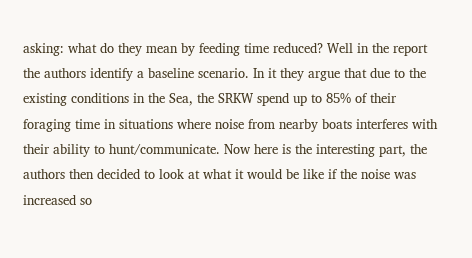asking: what do they mean by feeding time reduced? Well in the report the authors identify a baseline scenario. In it they argue that due to the existing conditions in the Sea, the SRKW spend up to 85% of their foraging time in situations where noise from nearby boats interferes with their ability to hunt/communicate. Now here is the interesting part, the authors then decided to look at what it would be like if the noise was increased so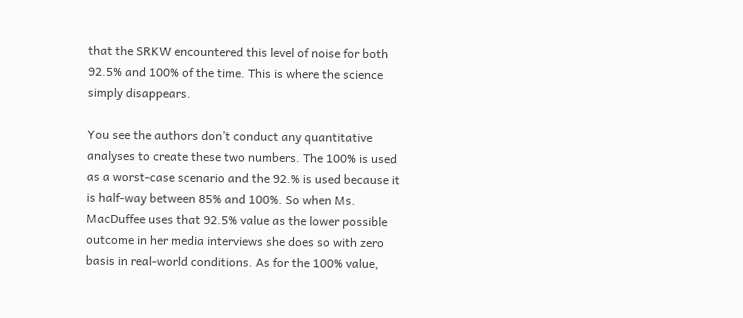that the SRKW encountered this level of noise for both 92.5% and 100% of the time. This is where the science simply disappears.

You see the authors don’t conduct any quantitative analyses to create these two numbers. The 100% is used as a worst-case scenario and the 92.% is used because it is half-way between 85% and 100%. So when Ms. MacDuffee uses that 92.5% value as the lower possible outcome in her media interviews she does so with zero basis in real-world conditions. As for the 100% value,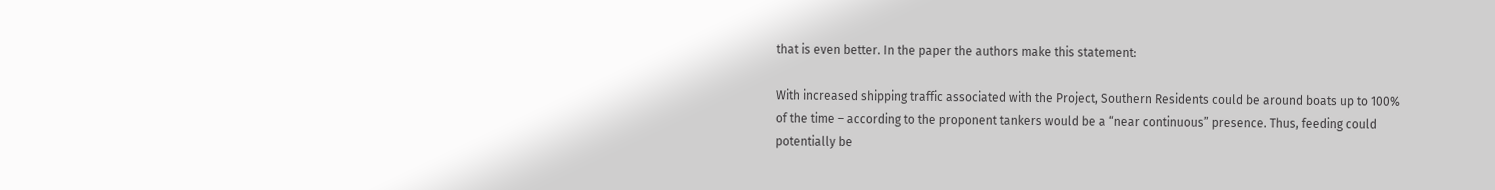that is even better. In the paper the authors make this statement:

With increased shipping traffic associated with the Project, Southern Residents could be around boats up to 100% of the time – according to the proponent tankers would be a “near continuous” presence. Thus, feeding could potentially be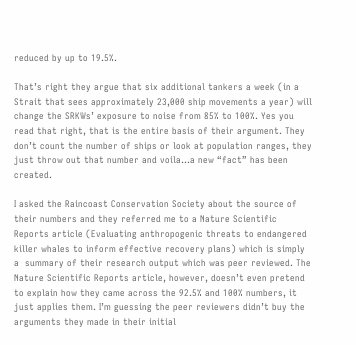reduced by up to 19.5%.

That’s right they argue that six additional tankers a week (in a Strait that sees approximately 23,000 ship movements a year) will change the SRKWs’ exposure to noise from 85% to 100%. Yes you read that right, that is the entire basis of their argument. They don’t count the number of ships or look at population ranges, they just throw out that number and voila…a new “fact” has been created.

I asked the Raincoast Conservation Society about the source of their numbers and they referred me to a Nature Scientific Reports article (Evaluating anthropogenic threats to endangered killer whales to inform effective recovery plans) which is simply a  summary of their research output which was peer reviewed. The Nature Scientific Reports article, however, doesn’t even pretend to explain how they came across the 92.5% and 100% numbers, it just applies them. I’m guessing the peer reviewers didn’t buy the arguments they made in their initial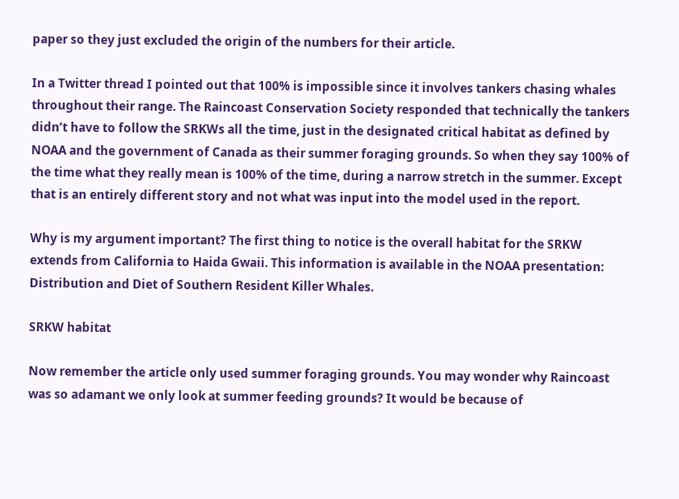paper so they just excluded the origin of the numbers for their article.

In a Twitter thread I pointed out that 100% is impossible since it involves tankers chasing whales throughout their range. The Raincoast Conservation Society responded that technically the tankers didn’t have to follow the SRKWs all the time, just in the designated critical habitat as defined by NOAA and the government of Canada as their summer foraging grounds. So when they say 100% of the time what they really mean is 100% of the time, during a narrow stretch in the summer. Except that is an entirely different story and not what was input into the model used in the report.

Why is my argument important? The first thing to notice is the overall habitat for the SRKW extends from California to Haida Gwaii. This information is available in the NOAA presentation: Distribution and Diet of Southern Resident Killer Whales.

SRKW habitat

Now remember the article only used summer foraging grounds. You may wonder why Raincoast was so adamant we only look at summer feeding grounds? It would be because of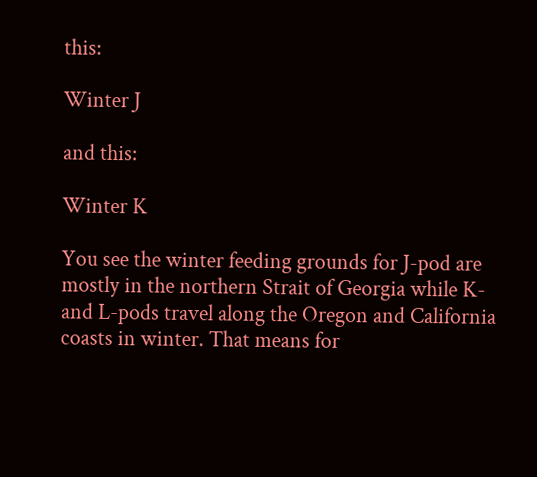this:

Winter J

and this:

Winter K

You see the winter feeding grounds for J-pod are mostly in the northern Strait of Georgia while K- and L-pods travel along the Oregon and California coasts in winter. That means for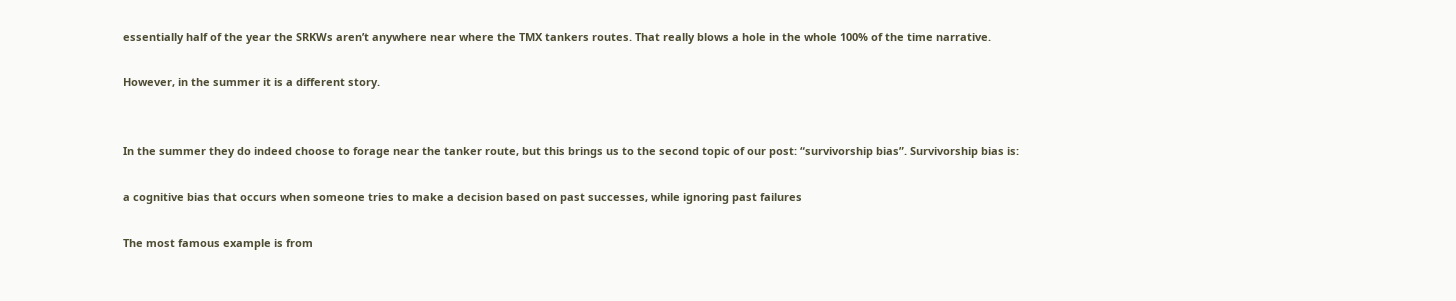essentially half of the year the SRKWs aren’t anywhere near where the TMX tankers routes. That really blows a hole in the whole 100% of the time narrative.

However, in the summer it is a different story.


In the summer they do indeed choose to forage near the tanker route, but this brings us to the second topic of our post: “survivorship bias”. Survivorship bias is:

a cognitive bias that occurs when someone tries to make a decision based on past successes, while ignoring past failures

The most famous example is from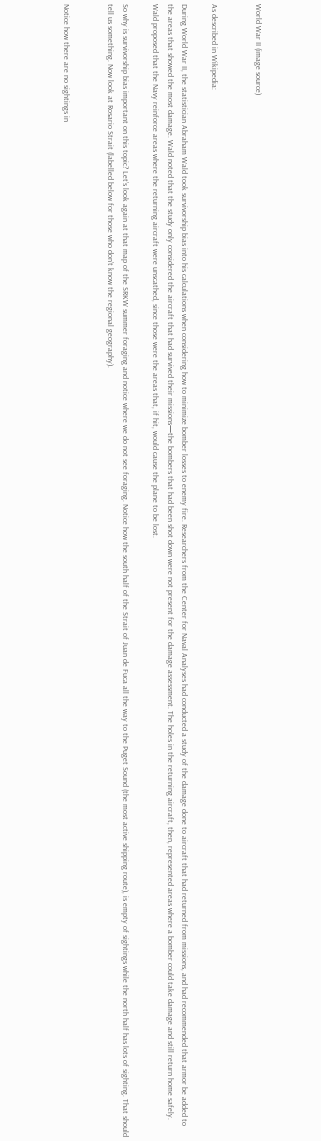World War II (image source)


As described in Wikipedia:

During World War II, the statistician Abraham Wald took survivorship bias into his calculations when considering how to minimize bomber losses to enemy fire. Researchers from the Center for Naval Analyses had conducted a study of the damage done to aircraft that had returned from missions, and had recommended that armor be added to the areas that showed the most damage. Wald noted that the study only considered the aircraft that had survived their missions—the bombers that had been shot down were not present for the damage assessment. The holes in the returning aircraft, then, represented areas where a bomber could take damage and still return home safely. Wald proposed that the Navy reinforce areas where the returning aircraft were unscathed, since those were the areas that, if hit, would cause the plane to be lost.

So why is survivorship bias important on this topic? Let’s look again at that map of the SRKW summer foraging and notice where we do not see foraging. Notice how the south half of the Strait of Juan de Fuca all the way to the Puget Sound (the most active shipping route), is empty of sightings while the north half has lots of sighting. That should tell us something. Now look at Rosario Strait (labelled below for those who don’t know the regional geography).


Notice how there are no sightings in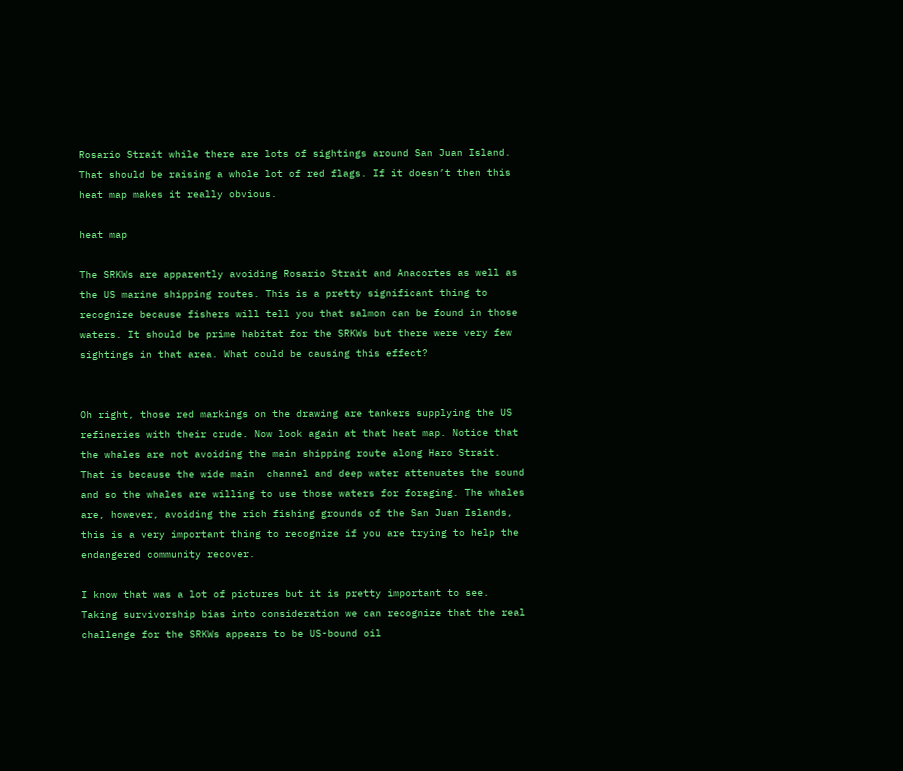Rosario Strait while there are lots of sightings around San Juan Island. That should be raising a whole lot of red flags. If it doesn’t then this heat map makes it really obvious.

heat map

The SRKWs are apparently avoiding Rosario Strait and Anacortes as well as the US marine shipping routes. This is a pretty significant thing to recognize because fishers will tell you that salmon can be found in those waters. It should be prime habitat for the SRKWs but there were very few sightings in that area. What could be causing this effect?


Oh right, those red markings on the drawing are tankers supplying the US refineries with their crude. Now look again at that heat map. Notice that the whales are not avoiding the main shipping route along Haro Strait. That is because the wide main  channel and deep water attenuates the sound and so the whales are willing to use those waters for foraging. The whales are, however, avoiding the rich fishing grounds of the San Juan Islands, this is a very important thing to recognize if you are trying to help the endangered community recover.

I know that was a lot of pictures but it is pretty important to see. Taking survivorship bias into consideration we can recognize that the real challenge for the SRKWs appears to be US-bound oil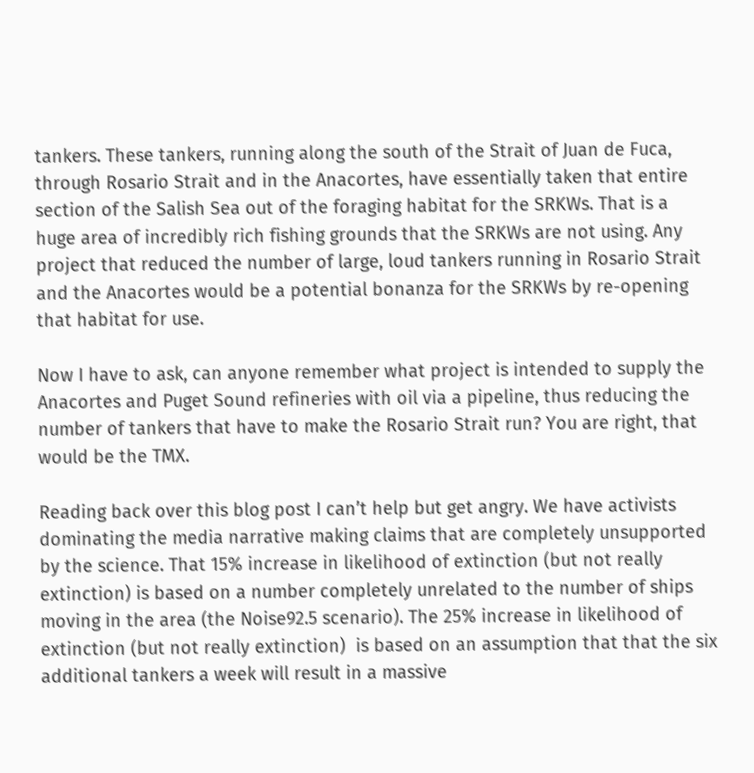tankers. These tankers, running along the south of the Strait of Juan de Fuca, through Rosario Strait and in the Anacortes, have essentially taken that entire section of the Salish Sea out of the foraging habitat for the SRKWs. That is a huge area of incredibly rich fishing grounds that the SRKWs are not using. Any project that reduced the number of large, loud tankers running in Rosario Strait and the Anacortes would be a potential bonanza for the SRKWs by re-opening that habitat for use.

Now I have to ask, can anyone remember what project is intended to supply the Anacortes and Puget Sound refineries with oil via a pipeline, thus reducing the number of tankers that have to make the Rosario Strait run? You are right, that would be the TMX.

Reading back over this blog post I can’t help but get angry. We have activists dominating the media narrative making claims that are completely unsupported by the science. That 15% increase in likelihood of extinction (but not really extinction) is based on a number completely unrelated to the number of ships moving in the area (the Noise92.5 scenario). The 25% increase in likelihood of extinction (but not really extinction)  is based on an assumption that that the six additional tankers a week will result in a massive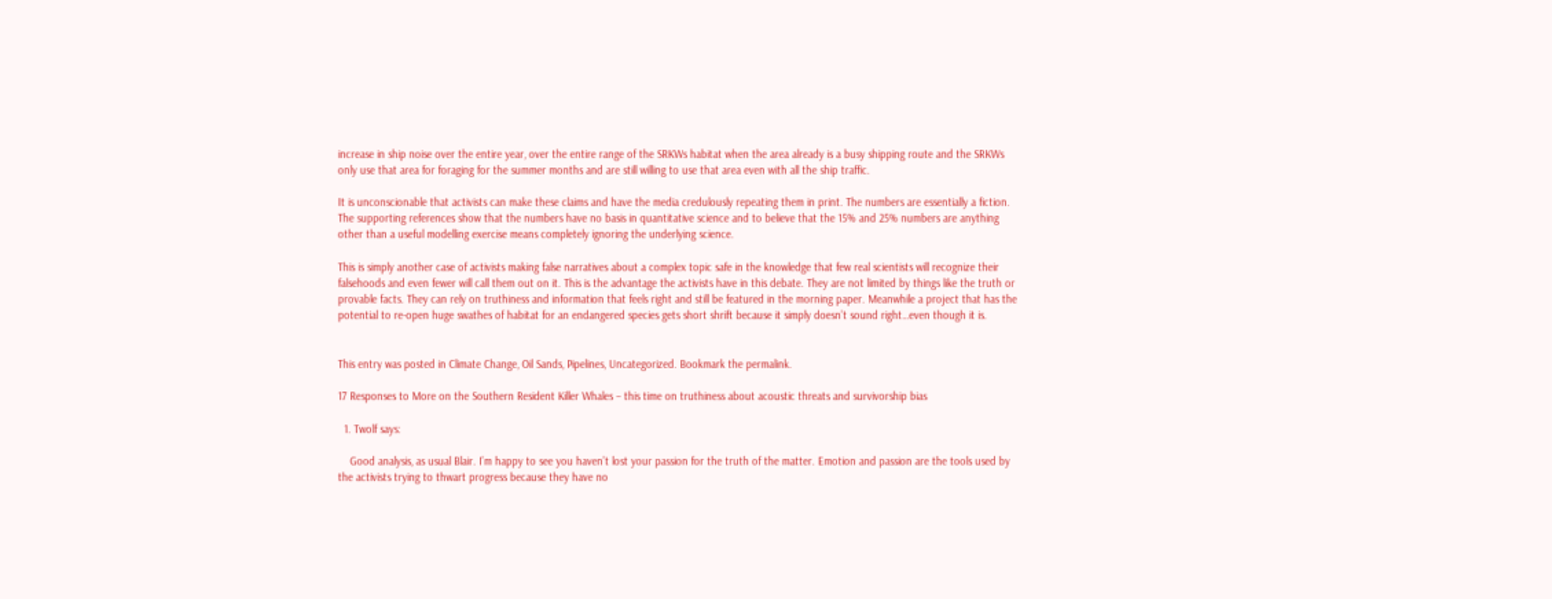increase in ship noise over the entire year, over the entire range of the SRKWs habitat when the area already is a busy shipping route and the SRKWs only use that area for foraging for the summer months and are still willing to use that area even with all the ship traffic.

It is unconscionable that activists can make these claims and have the media credulously repeating them in print. The numbers are essentially a fiction. The supporting references show that the numbers have no basis in quantitative science and to believe that the 15% and 25% numbers are anything other than a useful modelling exercise means completely ignoring the underlying science.

This is simply another case of activists making false narratives about a complex topic safe in the knowledge that few real scientists will recognize their falsehoods and even fewer will call them out on it. This is the advantage the activists have in this debate. They are not limited by things like the truth or provable facts. They can rely on truthiness and information that feels right and still be featured in the morning paper. Meanwhile a project that has the potential to re-open huge swathes of habitat for an endangered species gets short shrift because it simply doesn’t sound right…even though it is.


This entry was posted in Climate Change, Oil Sands, Pipelines, Uncategorized. Bookmark the permalink.

17 Responses to More on the Southern Resident Killer Whales – this time on truthiness about acoustic threats and survivorship bias

  1. Twolf says:

    Good analysis, as usual Blair. I’m happy to see you haven’t lost your passion for the truth of the matter. Emotion and passion are the tools used by the activists trying to thwart progress because they have no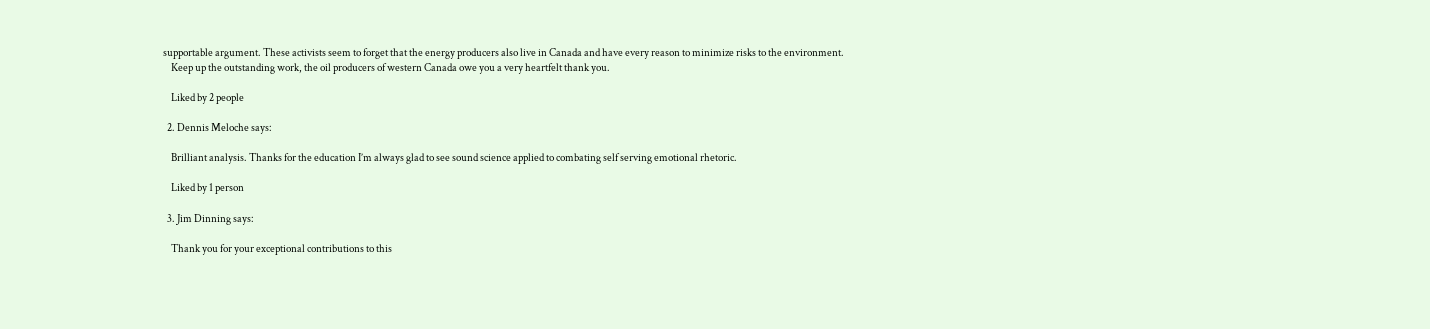supportable argument. These activists seem to forget that the energy producers also live in Canada and have every reason to minimize risks to the environment.
    Keep up the outstanding work, the oil producers of western Canada owe you a very heartfelt thank you.

    Liked by 2 people

  2. Dennis Meloche says:

    Brilliant analysis. Thanks for the education I’m always glad to see sound science applied to combating self serving emotional rhetoric.

    Liked by 1 person

  3. Jim Dinning says:

    Thank you for your exceptional contributions to this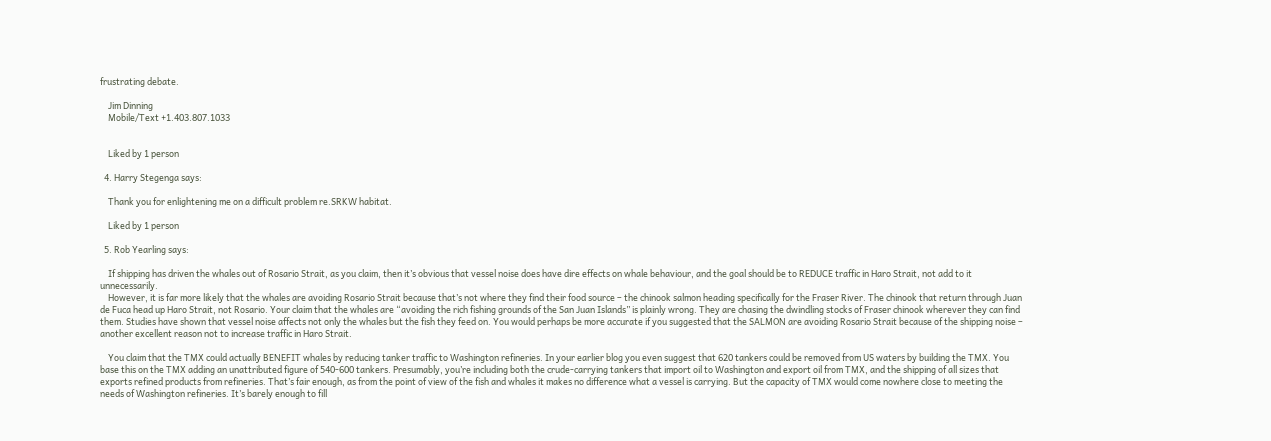frustrating debate.

    Jim Dinning
    Mobile/Text +1.403.807.1033


    Liked by 1 person

  4. Harry Stegenga says:

    Thank you for enlightening me on a difficult problem re.SRKW habitat.

    Liked by 1 person

  5. Rob Yearling says:

    If shipping has driven the whales out of Rosario Strait, as you claim, then it’s obvious that vessel noise does have dire effects on whale behaviour, and the goal should be to REDUCE traffic in Haro Strait, not add to it unnecessarily.
    However, it is far more likely that the whales are avoiding Rosario Strait because that’s not where they find their food source – the chinook salmon heading specifically for the Fraser River. The chinook that return through Juan de Fuca head up Haro Strait, not Rosario. Your claim that the whales are “avoiding the rich fishing grounds of the San Juan Islands” is plainly wrong. They are chasing the dwindling stocks of Fraser chinook wherever they can find them. Studies have shown that vessel noise affects not only the whales but the fish they feed on. You would perhaps be more accurate if you suggested that the SALMON are avoiding Rosario Strait because of the shipping noise – another excellent reason not to increase traffic in Haro Strait.

    You claim that the TMX could actually BENEFIT whales by reducing tanker traffic to Washington refineries. In your earlier blog you even suggest that 620 tankers could be removed from US waters by building the TMX. You base this on the TMX adding an unattributed figure of 540-600 tankers. Presumably, you’re including both the crude-carrying tankers that import oil to Washington and export oil from TMX, and the shipping of all sizes that exports refined products from refineries. That’s fair enough, as from the point of view of the fish and whales it makes no difference what a vessel is carrying. But the capacity of TMX would come nowhere close to meeting the needs of Washington refineries. It’s barely enough to fill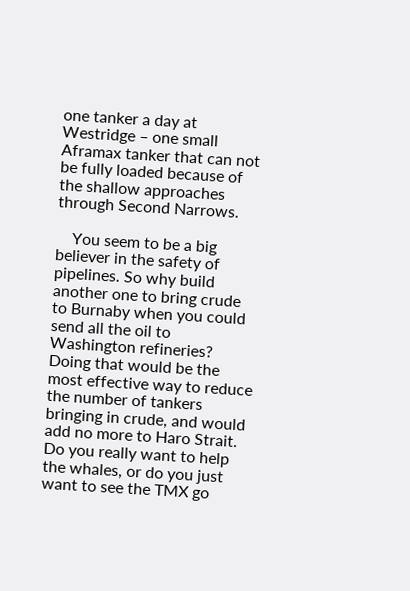one tanker a day at Westridge – one small Aframax tanker that can not be fully loaded because of the shallow approaches through Second Narrows.

    You seem to be a big believer in the safety of pipelines. So why build another one to bring crude to Burnaby when you could send all the oil to Washington refineries? Doing that would be the most effective way to reduce the number of tankers bringing in crude, and would add no more to Haro Strait. Do you really want to help the whales, or do you just want to see the TMX go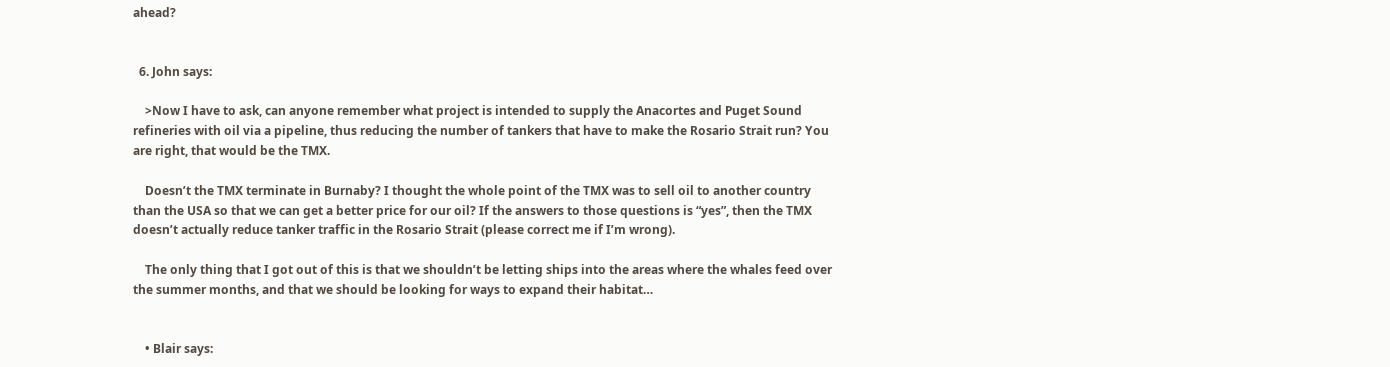ahead?


  6. John says:

    >Now I have to ask, can anyone remember what project is intended to supply the Anacortes and Puget Sound refineries with oil via a pipeline, thus reducing the number of tankers that have to make the Rosario Strait run? You are right, that would be the TMX.

    Doesn’t the TMX terminate in Burnaby? I thought the whole point of the TMX was to sell oil to another country than the USA so that we can get a better price for our oil? If the answers to those questions is “yes”, then the TMX doesn’t actually reduce tanker traffic in the Rosario Strait (please correct me if I’m wrong).

    The only thing that I got out of this is that we shouldn’t be letting ships into the areas where the whales feed over the summer months, and that we should be looking for ways to expand their habitat…


    • Blair says: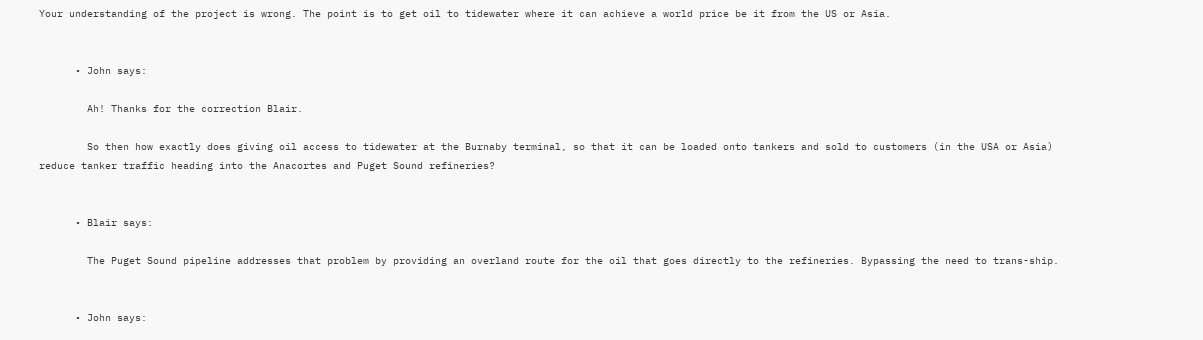Your understanding of the project is wrong. The point is to get oil to tidewater where it can achieve a world price be it from the US or Asia.


      • John says:

        Ah! Thanks for the correction Blair.

        So then how exactly does giving oil access to tidewater at the Burnaby terminal, so that it can be loaded onto tankers and sold to customers (in the USA or Asia) reduce tanker traffic heading into the Anacortes and Puget Sound refineries?


      • Blair says:

        The Puget Sound pipeline addresses that problem by providing an overland route for the oil that goes directly to the refineries. Bypassing the need to trans-ship.


      • John says: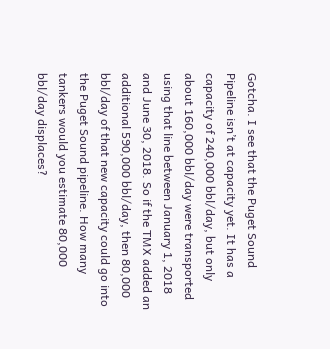Gotcha. I see that the Puget Sound Pipeline isn’t at capacity yet. It has a capacity of 240,000 bbl/day, but only about 160,000 bbl/day were transported using that line between January 1, 2018 and June 30, 2018. So if the TMX added an additional 590,000 bbl/day, then 80,000 bbl/day of that new capacity could go into the Puget Sound pipeline. How many tankers would you estimate 80,000 bbl/day displaces?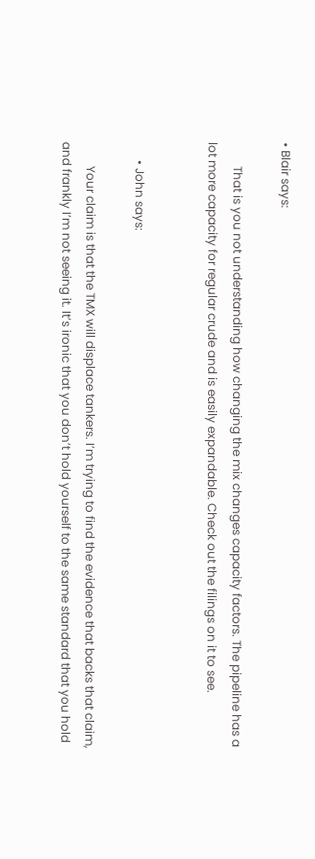• Blair says:

        That is you not understanding how changing the mix changes capacity factors. The pipeline has a lot more capacity for regular crude and is easily expandable. Check out the filings on it to see.


      • John says:

        Your claim is that the TMX will displace tankers. I’m trying to find the evidence that backs that claim, and frankly I’m not seeing it. It’s ironic that you don’t hold yourself to the same standard that you hold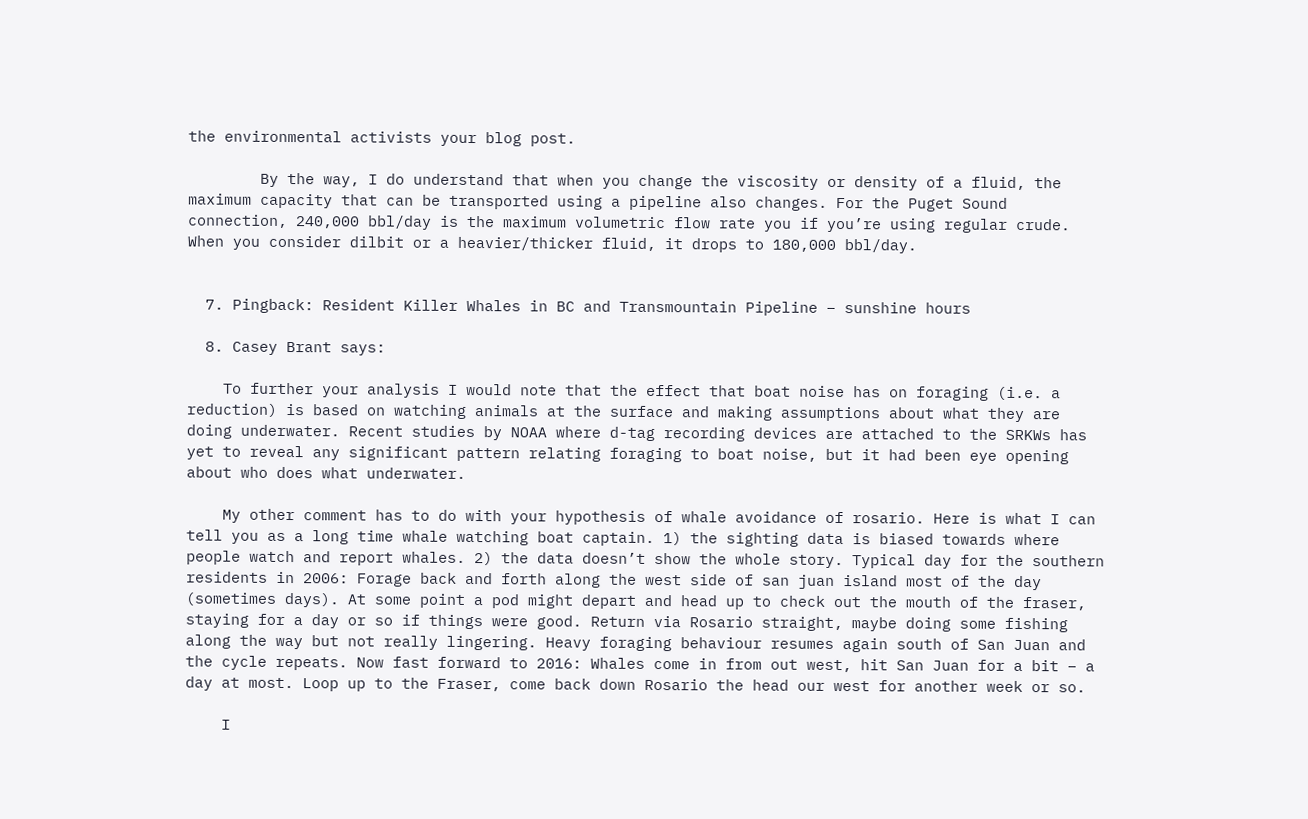the environmental activists your blog post.

        By the way, I do understand that when you change the viscosity or density of a fluid, the maximum capacity that can be transported using a pipeline also changes. For the Puget Sound connection, 240,000 bbl/day is the maximum volumetric flow rate you if you’re using regular crude. When you consider dilbit or a heavier/thicker fluid, it drops to 180,000 bbl/day.


  7. Pingback: Resident Killer Whales in BC and Transmountain Pipeline – sunshine hours

  8. Casey Brant says:

    To further your analysis I would note that the effect that boat noise has on foraging (i.e. a reduction) is based on watching animals at the surface and making assumptions about what they are doing underwater. Recent studies by NOAA where d-tag recording devices are attached to the SRKWs has yet to reveal any significant pattern relating foraging to boat noise, but it had been eye opening about who does what underwater.

    My other comment has to do with your hypothesis of whale avoidance of rosario. Here is what I can tell you as a long time whale watching boat captain. 1) the sighting data is biased towards where people watch and report whales. 2) the data doesn’t show the whole story. Typical day for the southern residents in 2006: Forage back and forth along the west side of san juan island most of the day (sometimes days). At some point a pod might depart and head up to check out the mouth of the fraser, staying for a day or so if things were good. Return via Rosario straight, maybe doing some fishing along the way but not really lingering. Heavy foraging behaviour resumes again south of San Juan and the cycle repeats. Now fast forward to 2016: Whales come in from out west, hit San Juan for a bit – a day at most. Loop up to the Fraser, come back down Rosario the head our west for another week or so.

    I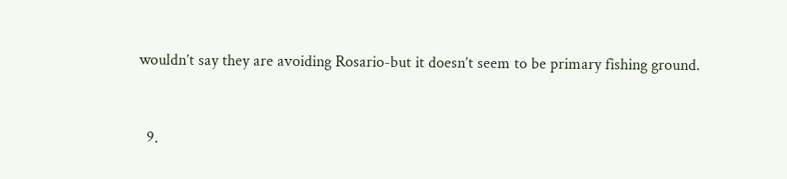wouldn’t say they are avoiding Rosario-but it doesn’t seem to be primary fishing ground.


  9.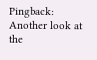Pingback: Another look at the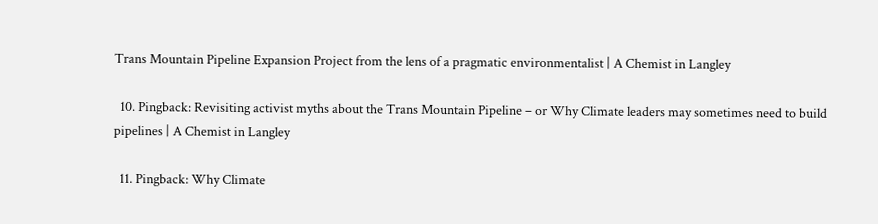Trans Mountain Pipeline Expansion Project from the lens of a pragmatic environmentalist | A Chemist in Langley

  10. Pingback: Revisiting activist myths about the Trans Mountain Pipeline – or Why Climate leaders may sometimes need to build pipelines | A Chemist in Langley

  11. Pingback: Why Climate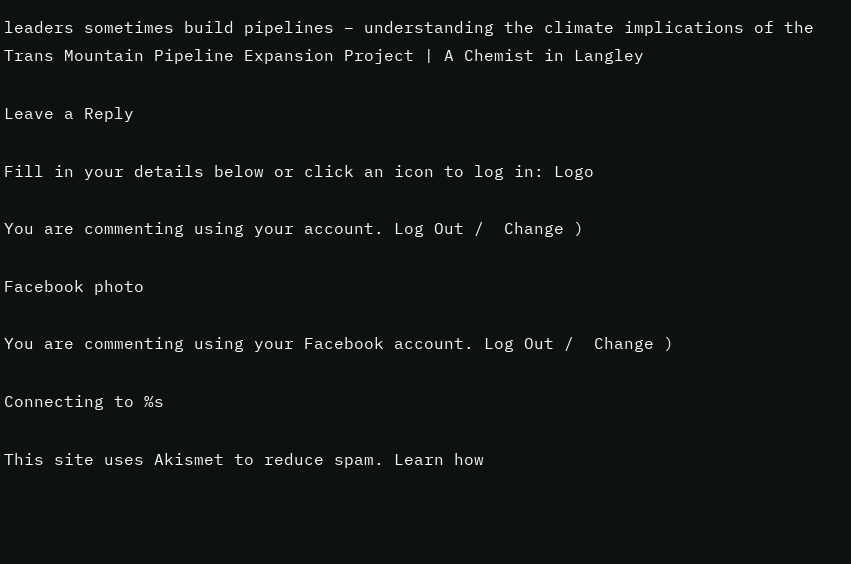leaders sometimes build pipelines – understanding the climate implications of the Trans Mountain Pipeline Expansion Project | A Chemist in Langley

Leave a Reply

Fill in your details below or click an icon to log in: Logo

You are commenting using your account. Log Out /  Change )

Facebook photo

You are commenting using your Facebook account. Log Out /  Change )

Connecting to %s

This site uses Akismet to reduce spam. Learn how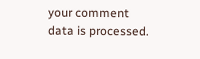your comment data is processed.